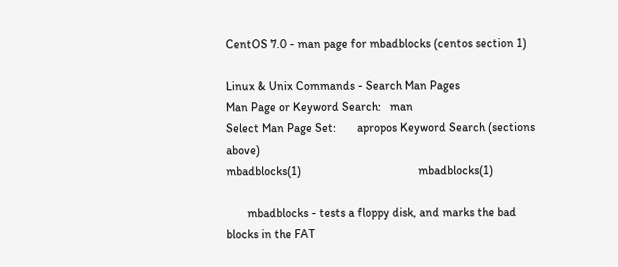CentOS 7.0 - man page for mbadblocks (centos section 1)

Linux & Unix Commands - Search Man Pages
Man Page or Keyword Search:   man
Select Man Page Set:       apropos Keyword Search (sections above)
mbadblocks(1)                                       mbadblocks(1)

       mbadblocks - tests a floppy disk, and marks the bad blocks in the FAT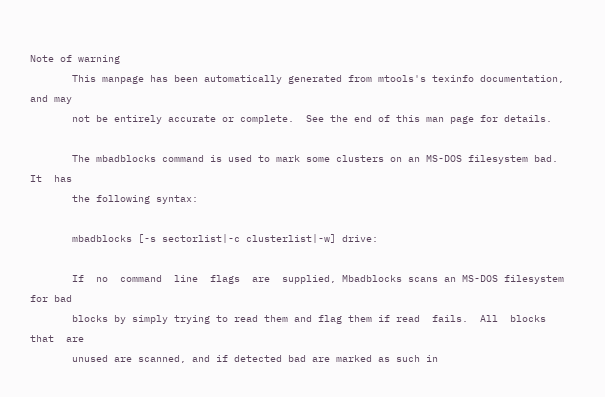Note of warning
       This manpage has been automatically generated from mtools's texinfo documentation, and may
       not be entirely accurate or complete.  See the end of this man page for details.

       The mbadblocks command is used to mark some clusters on an MS-DOS filesystem bad.  It  has
       the following syntax:

       mbadblocks [-s sectorlist|-c clusterlist|-w] drive:

       If  no  command  line  flags  are  supplied, Mbadblocks scans an MS-DOS filesystem for bad
       blocks by simply trying to read them and flag them if read  fails.  All  blocks  that  are
       unused are scanned, and if detected bad are marked as such in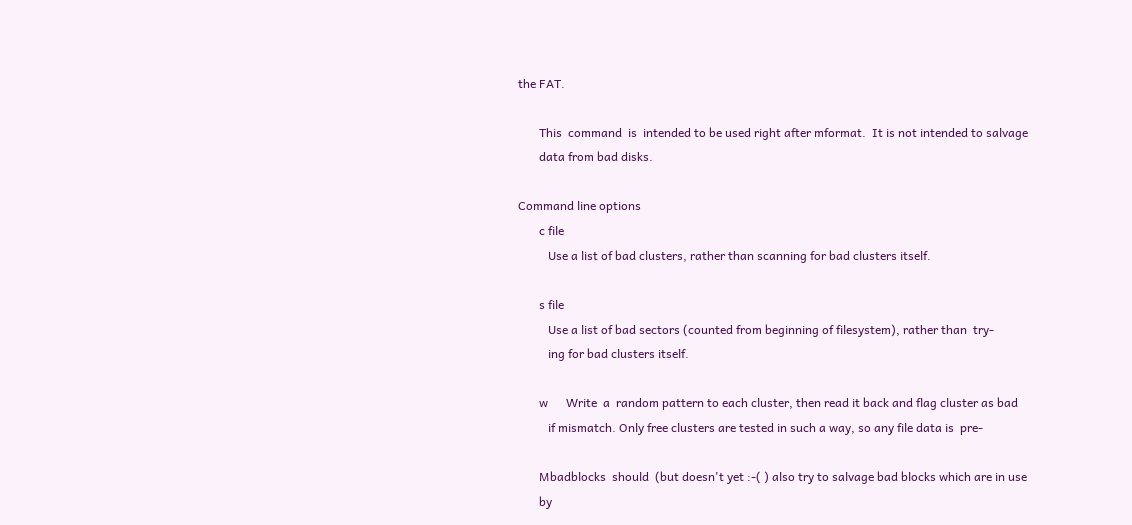the FAT.

       This  command  is  intended to be used right after mformat.  It is not intended to salvage
       data from bad disks.

Command line options
       c file
          Use a list of bad clusters, rather than scanning for bad clusters itself.

       s file
          Use a list of bad sectors (counted from beginning of filesystem), rather than  try-
          ing for bad clusters itself.

       w      Write  a  random pattern to each cluster, then read it back and flag cluster as bad
          if mismatch. Only free clusters are tested in such a way, so any file data is  pre-

       Mbadblocks  should  (but doesn't yet :-( ) also try to salvage bad blocks which are in use
       by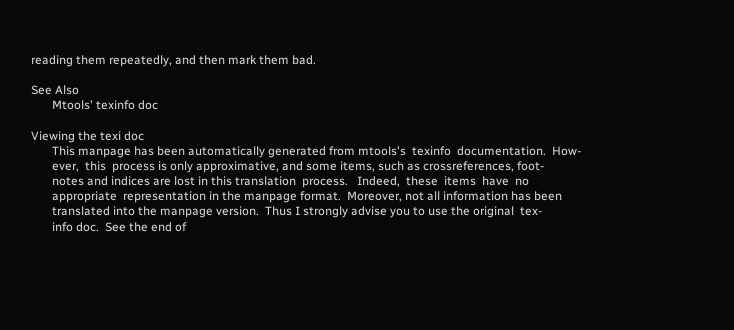reading them repeatedly, and then mark them bad.

See Also
       Mtools' texinfo doc

Viewing the texi doc
       This manpage has been automatically generated from mtools's  texinfo  documentation.  How-
       ever,  this  process is only approximative, and some items, such as crossreferences, foot-
       notes and indices are lost in this translation  process.   Indeed,  these  items  have  no
       appropriate  representation in the manpage format.  Moreover, not all information has been
       translated into the manpage version.  Thus I strongly advise you to use the original  tex-
       info doc.  See the end of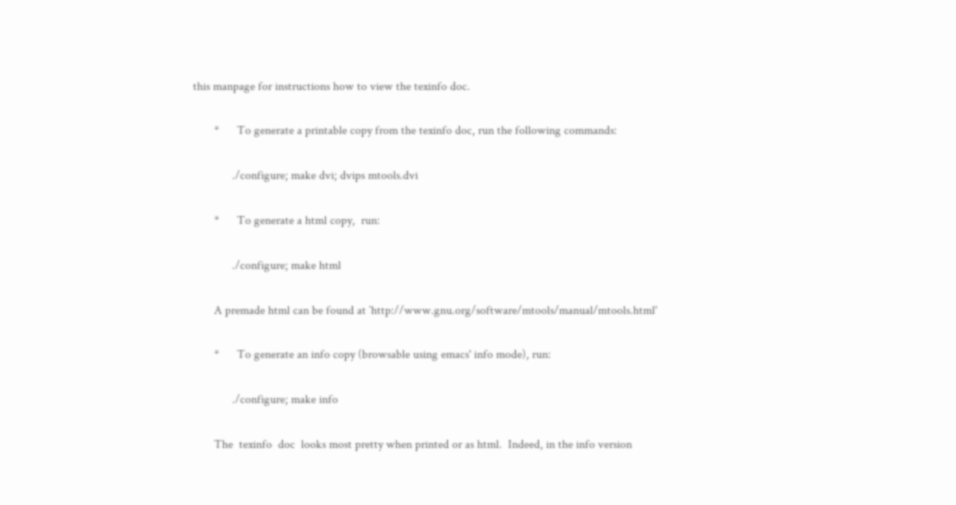this manpage for instructions how to view the texinfo doc.

       *      To generate a printable copy from the texinfo doc, run the following commands:

             ./configure; make dvi; dvips mtools.dvi

       *      To generate a html copy,  run:

             ./configure; make html

       A premade html can be found at `http://www.gnu.org/software/mtools/manual/mtools.html'

       *      To generate an info copy (browsable using emacs' info mode), run:

             ./configure; make info

       The  texinfo  doc  looks most pretty when printed or as html.  Indeed, in the info version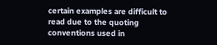certain examples are difficult to read due to the quoting conventions used in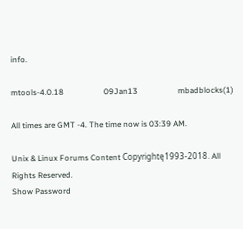info.

mtools-4.0.18                    09Jan13                    mbadblocks(1)

All times are GMT -4. The time now is 03:39 AM.

Unix & Linux Forums Content Copyrightę1993-2018. All Rights Reserved.
Show Password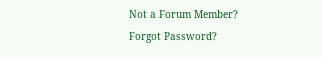Not a Forum Member?
Forgot Password?